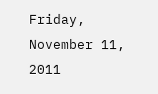Friday, November 11, 2011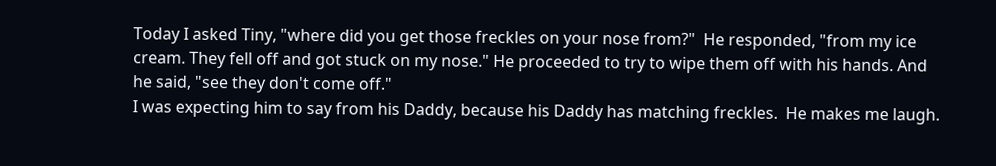Today I asked Tiny, "where did you get those freckles on your nose from?"  He responded, "from my ice cream. They fell off and got stuck on my nose." He proceeded to try to wipe them off with his hands. And he said, "see they don't come off."
I was expecting him to say from his Daddy, because his Daddy has matching freckles.  He makes me laugh.